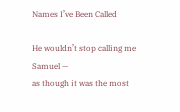Names I’ve Been Called

He wouldn’t stop calling me Samuel —
as though it was the most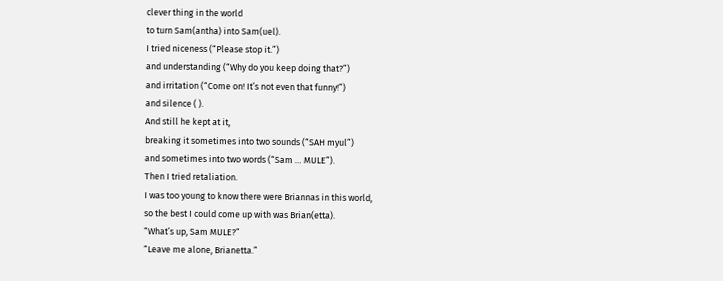clever thing in the world
to turn Sam(antha) into Sam(uel).
I tried niceness (“Please stop it.”)
and understanding (“Why do you keep doing that?”)
and irritation (“Come on! It’s not even that funny!”)
and silence ( ).
And still he kept at it,
breaking it sometimes into two sounds (“SAH myul”)
and sometimes into two words (“Sam … MULE”).
Then I tried retaliation.
I was too young to know there were Briannas in this world,
so the best I could come up with was Brian(etta).
“What’s up, Sam MULE?”
“Leave me alone, Brianetta.”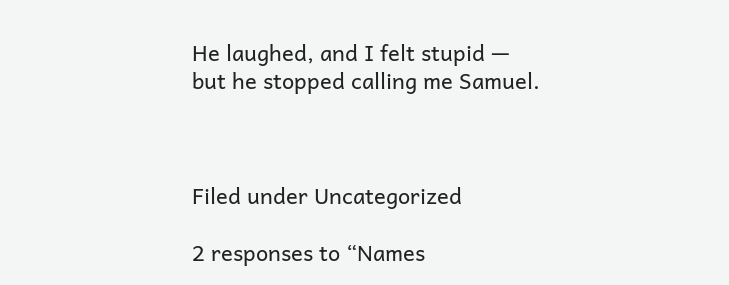He laughed, and I felt stupid —
but he stopped calling me Samuel.



Filed under Uncategorized

2 responses to “Names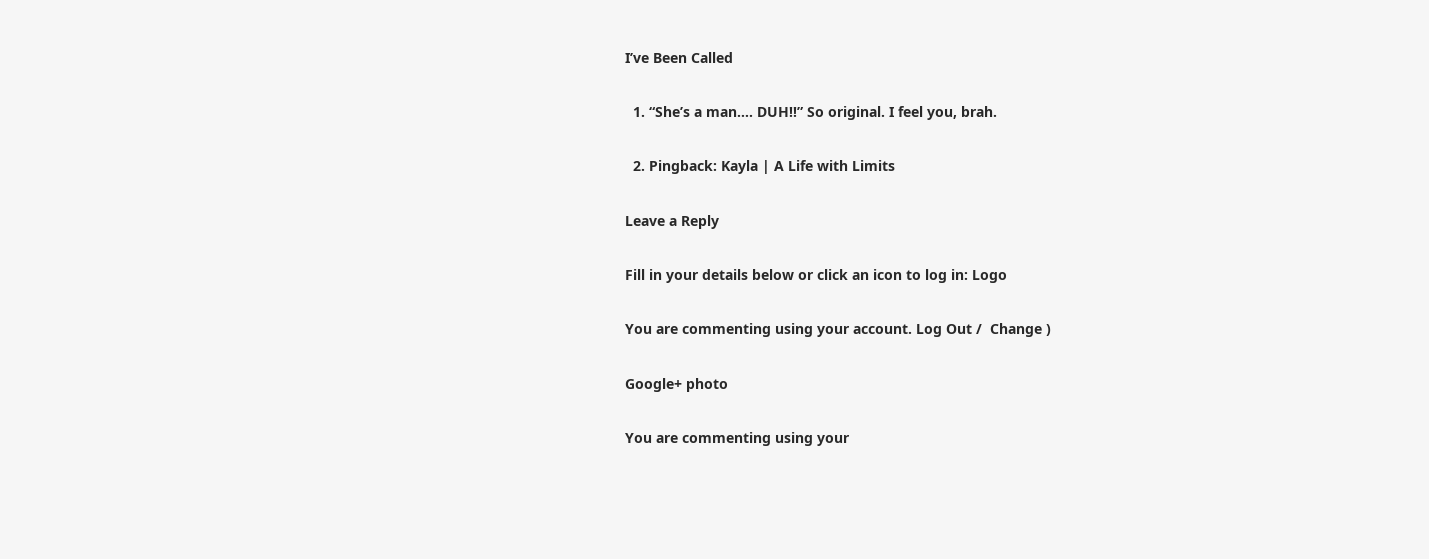I’ve Been Called

  1. “She’s a man…. DUH!!” So original. I feel you, brah.

  2. Pingback: Kayla | A Life with Limits

Leave a Reply

Fill in your details below or click an icon to log in: Logo

You are commenting using your account. Log Out /  Change )

Google+ photo

You are commenting using your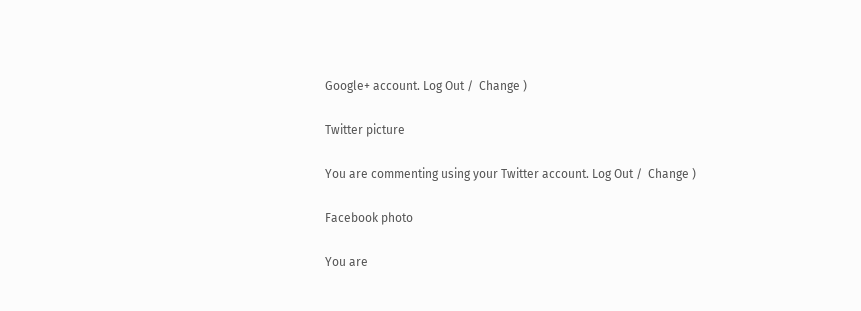Google+ account. Log Out /  Change )

Twitter picture

You are commenting using your Twitter account. Log Out /  Change )

Facebook photo

You are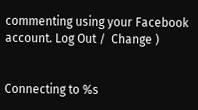commenting using your Facebook account. Log Out /  Change )


Connecting to %s